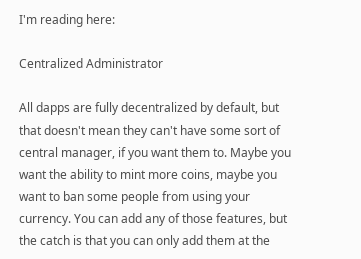I'm reading here:

Centralized Administrator

All dapps are fully decentralized by default, but that doesn't mean they can't have some sort of central manager, if you want them to. Maybe you want the ability to mint more coins, maybe you want to ban some people from using your currency. You can add any of those features, but the catch is that you can only add them at the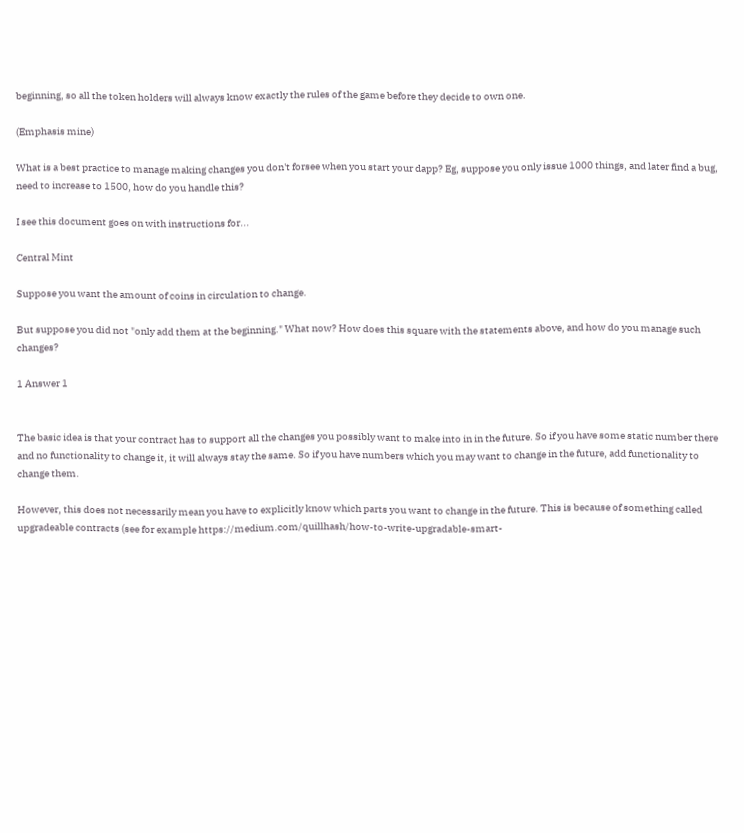beginning, so all the token holders will always know exactly the rules of the game before they decide to own one.

(Emphasis mine)

What is a best practice to manage making changes you don't forsee when you start your dapp? Eg, suppose you only issue 1000 things, and later find a bug, need to increase to 1500, how do you handle this?

I see this document goes on with instructions for...

Central Mint

Suppose you want the amount of coins in circulation to change.

But suppose you did not "only add them at the beginning." What now? How does this square with the statements above, and how do you manage such changes?

1 Answer 1


The basic idea is that your contract has to support all the changes you possibly want to make into in in the future. So if you have some static number there and no functionality to change it, it will always stay the same. So if you have numbers which you may want to change in the future, add functionality to change them.

However, this does not necessarily mean you have to explicitly know which parts you want to change in the future. This is because of something called upgradeable contracts (see for example https://medium.com/quillhash/how-to-write-upgradable-smart-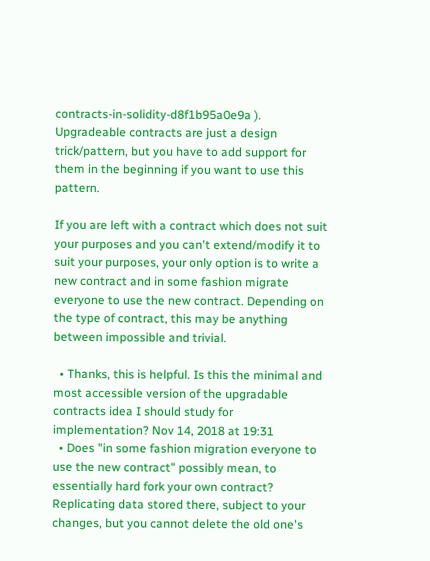contracts-in-solidity-d8f1b95a0e9a ). Upgradeable contracts are just a design trick/pattern, but you have to add support for them in the beginning if you want to use this pattern.

If you are left with a contract which does not suit your purposes and you can't extend/modify it to suit your purposes, your only option is to write a new contract and in some fashion migrate everyone to use the new contract. Depending on the type of contract, this may be anything between impossible and trivial.

  • Thanks, this is helpful. Is this the minimal and most accessible version of the upgradable contracts idea I should study for implementation? Nov 14, 2018 at 19:31
  • Does "in some fashion migration everyone to use the new contract" possibly mean, to essentially hard fork your own contract? Replicating data stored there, subject to your changes, but you cannot delete the old one's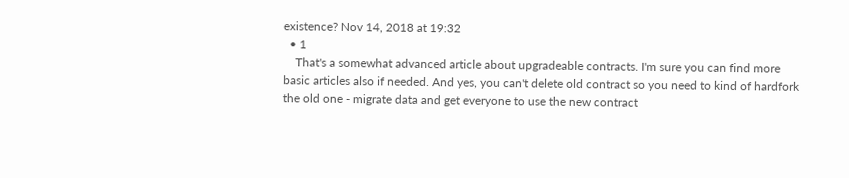existence? Nov 14, 2018 at 19:32
  • 1
    That's a somewhat advanced article about upgradeable contracts. I'm sure you can find more basic articles also if needed. And yes, you can't delete old contract so you need to kind of hardfork the old one - migrate data and get everyone to use the new contract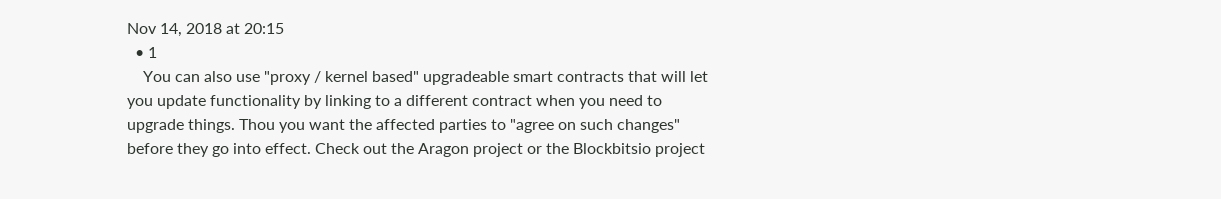Nov 14, 2018 at 20:15
  • 1
    You can also use "proxy / kernel based" upgradeable smart contracts that will let you update functionality by linking to a different contract when you need to upgrade things. Thou you want the affected parties to "agree on such changes" before they go into effect. Check out the Aragon project or the Blockbitsio project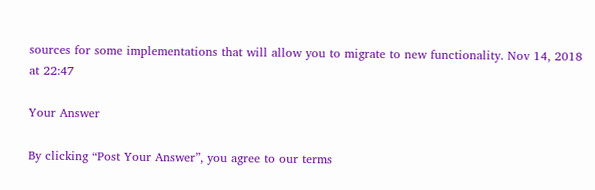sources for some implementations that will allow you to migrate to new functionality. Nov 14, 2018 at 22:47

Your Answer

By clicking “Post Your Answer”, you agree to our terms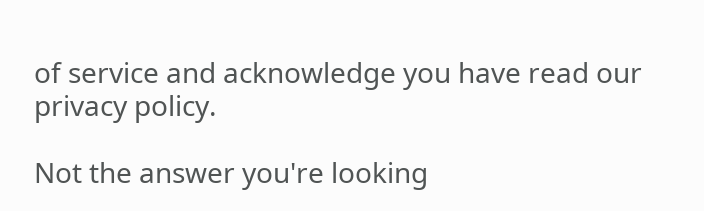of service and acknowledge you have read our privacy policy.

Not the answer you're looking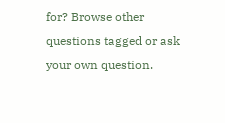for? Browse other questions tagged or ask your own question.